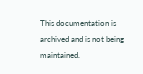This documentation is archived and is not being maintained.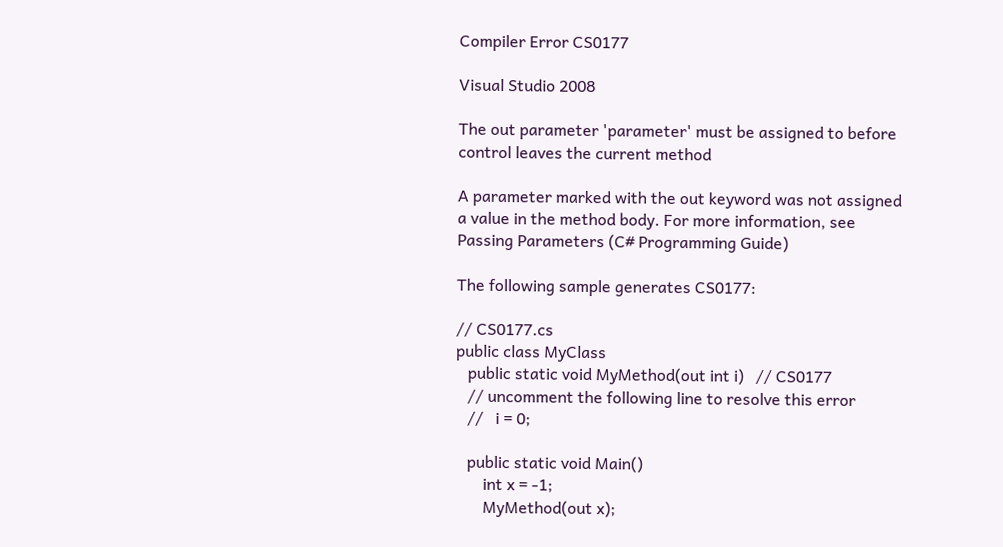Compiler Error CS0177

Visual Studio 2008

The out parameter 'parameter' must be assigned to before control leaves the current method

A parameter marked with the out keyword was not assigned a value in the method body. For more information, see Passing Parameters (C# Programming Guide)

The following sample generates CS0177:

// CS0177.cs
public class MyClass
   public static void MyMethod(out int i)   // CS0177
   // uncomment the following line to resolve this error
   //   i = 0;

   public static void Main()
       int x = -1;
       MyMethod(out x);